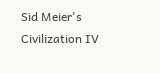Sid Meier's Civilization IV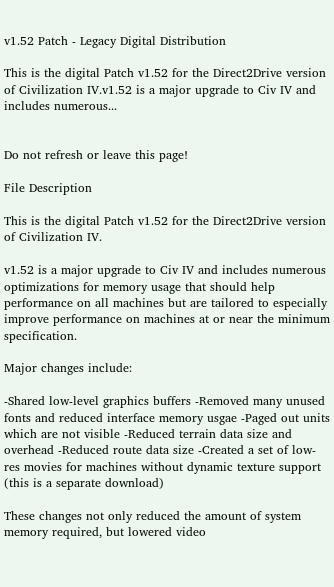v1.52 Patch - Legacy Digital Distribution

This is the digital Patch v1.52 for the Direct2Drive version of Civilization IV.v1.52 is a major upgrade to Civ IV and includes numerous...


Do not refresh or leave this page!

File Description

This is the digital Patch v1.52 for the Direct2Drive version of Civilization IV.

v1.52 is a major upgrade to Civ IV and includes numerous optimizations for memory usage that should help performance on all machines but are tailored to especially improve performance on machines at or near the minimum specification.

Major changes include:

-Shared low-level graphics buffers -Removed many unused fonts and reduced interface memory usgae -Paged out units which are not visible -Reduced terrain data size and overhead -Reduced route data size -Created a set of low-res movies for machines without dynamic texture support (this is a separate download)

These changes not only reduced the amount of system memory required, but lowered video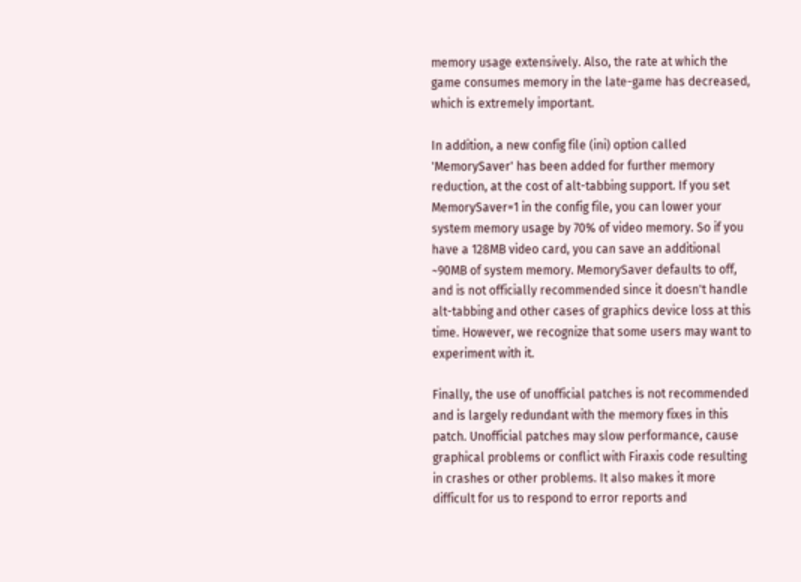memory usage extensively. Also, the rate at which the game consumes memory in the late-game has decreased, which is extremely important.

In addition, a new config file (ini) option called 'MemorySaver' has been added for further memory reduction, at the cost of alt-tabbing support. If you set MemorySaver=1 in the config file, you can lower your system memory usage by 70% of video memory. So if you have a 128MB video card, you can save an additional ~90MB of system memory. MemorySaver defaults to off, and is not officially recommended since it doesn't handle alt-tabbing and other cases of graphics device loss at this time. However, we recognize that some users may want to experiment with it.

Finally, the use of unofficial patches is not recommended and is largely redundant with the memory fixes in this patch. Unofficial patches may slow performance, cause graphical problems or conflict with Firaxis code resulting in crashes or other problems. It also makes it more difficult for us to respond to error reports and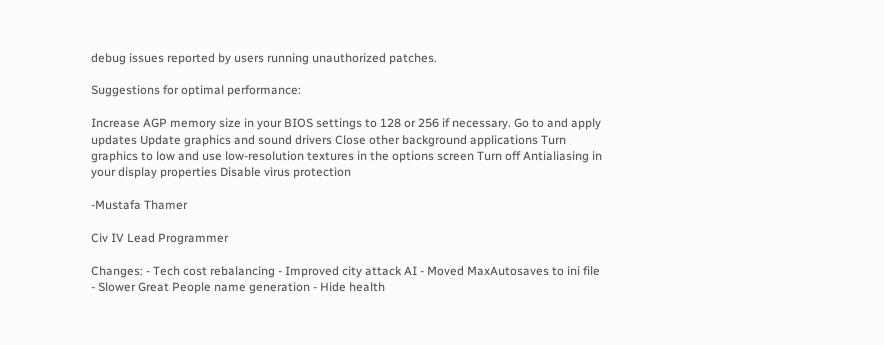debug issues reported by users running unauthorized patches.

Suggestions for optimal performance:

Increase AGP memory size in your BIOS settings to 128 or 256 if necessary. Go to and apply updates Update graphics and sound drivers Close other background applications Turn graphics to low and use low-resolution textures in the options screen Turn off Antialiasing in your display properties Disable virus protection

-Mustafa Thamer

Civ IV Lead Programmer

Changes: - Tech cost rebalancing - Improved city attack AI - Moved MaxAutosaves to ini file - Slower Great People name generation - Hide health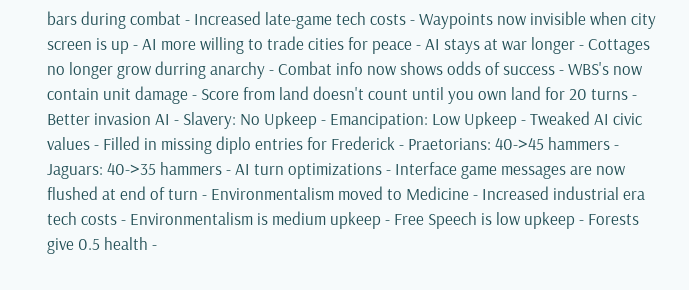bars during combat - Increased late-game tech costs - Waypoints now invisible when city screen is up - AI more willing to trade cities for peace - AI stays at war longer - Cottages no longer grow durring anarchy - Combat info now shows odds of success - WBS's now contain unit damage - Score from land doesn't count until you own land for 20 turns - Better invasion AI - Slavery: No Upkeep - Emancipation: Low Upkeep - Tweaked AI civic values - Filled in missing diplo entries for Frederick - Praetorians: 40->45 hammers - Jaguars: 40->35 hammers - AI turn optimizations - Interface game messages are now flushed at end of turn - Environmentalism moved to Medicine - Increased industrial era tech costs - Environmentalism is medium upkeep - Free Speech is low upkeep - Forests give 0.5 health -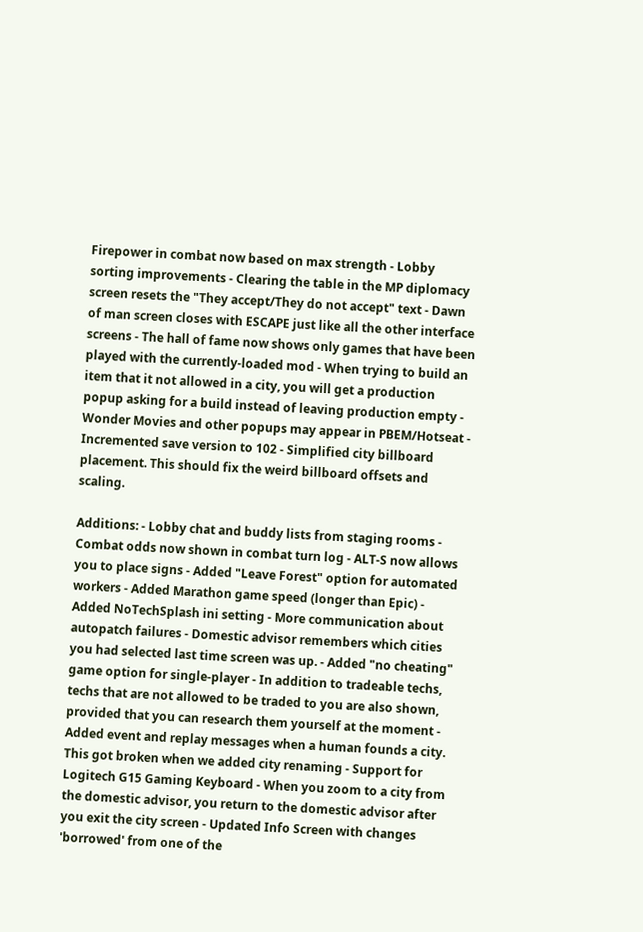Firepower in combat now based on max strength - Lobby sorting improvements - Clearing the table in the MP diplomacy screen resets the "They accept/They do not accept" text - Dawn of man screen closes with ESCAPE just like all the other interface screens - The hall of fame now shows only games that have been played with the currently-loaded mod - When trying to build an item that it not allowed in a city, you will get a production popup asking for a build instead of leaving production empty - Wonder Movies and other popups may appear in PBEM/Hotseat - Incremented save version to 102 - Simplified city billboard placement. This should fix the weird billboard offsets and scaling.

Additions: - Lobby chat and buddy lists from staging rooms - Combat odds now shown in combat turn log - ALT-S now allows you to place signs - Added "Leave Forest" option for automated workers - Added Marathon game speed (longer than Epic) - Added NoTechSplash ini setting - More communication about autopatch failures - Domestic advisor remembers which cities you had selected last time screen was up. - Added "no cheating" game option for single-player - In addition to tradeable techs, techs that are not allowed to be traded to you are also shown, provided that you can research them yourself at the moment - Added event and replay messages when a human founds a city. This got broken when we added city renaming - Support for Logitech G15 Gaming Keyboard - When you zoom to a city from the domestic advisor, you return to the domestic advisor after you exit the city screen - Updated Info Screen with changes 'borrowed' from one of the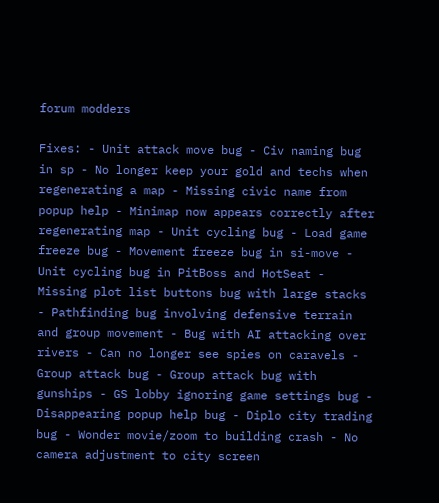forum modders

Fixes: - Unit attack move bug - Civ naming bug in sp - No longer keep your gold and techs when regenerating a map - Missing civic name from popup help - Minimap now appears correctly after regenerating map - Unit cycling bug - Load game freeze bug - Movement freeze bug in si-move - Unit cycling bug in PitBoss and HotSeat - Missing plot list buttons bug with large stacks - Pathfinding bug involving defensive terrain and group movement - Bug with AI attacking over rivers - Can no longer see spies on caravels - Group attack bug - Group attack bug with gunships - GS lobby ignoring game settings bug - Disappearing popup help bug - Diplo city trading bug - Wonder movie/zoom to building crash - No camera adjustment to city screen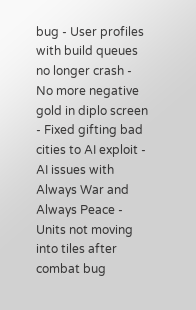bug - User profiles with build queues no longer crash - No more negative gold in diplo screen - Fixed gifting bad cities to AI exploit - AI issues with Always War and Always Peace - Units not moving into tiles after combat bug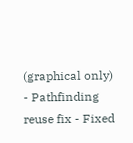(graphical only) - Pathfinding reuse fix - Fixed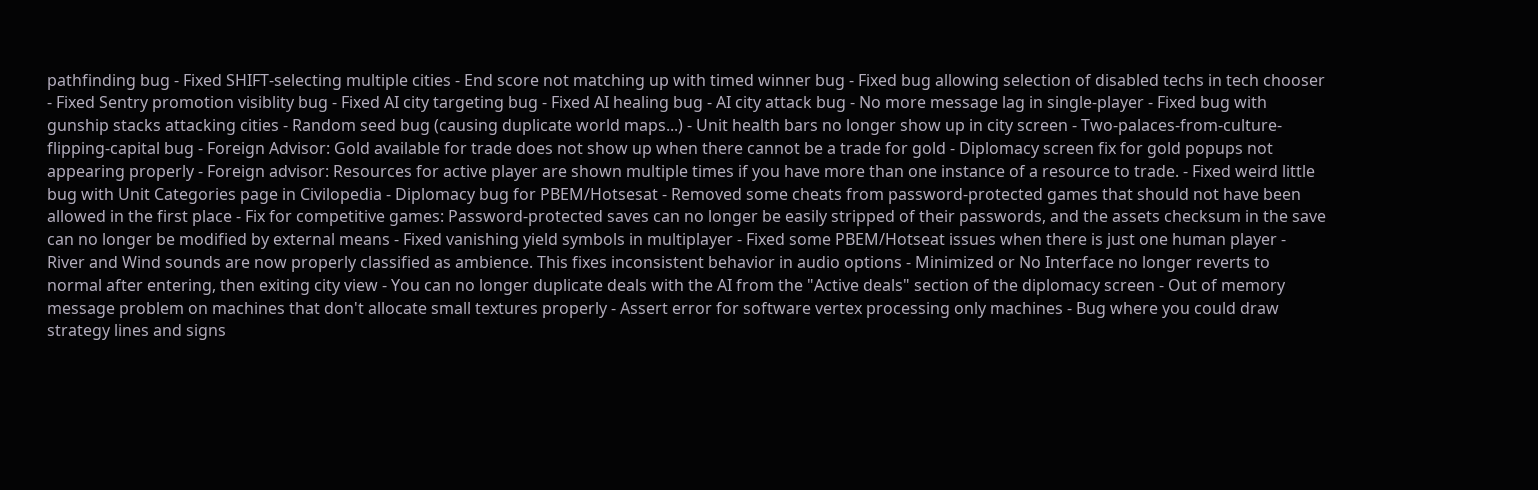pathfinding bug - Fixed SHIFT-selecting multiple cities - End score not matching up with timed winner bug - Fixed bug allowing selection of disabled techs in tech chooser - Fixed Sentry promotion visiblity bug - Fixed AI city targeting bug - Fixed AI healing bug - AI city attack bug - No more message lag in single-player - Fixed bug with gunship stacks attacking cities - Random seed bug (causing duplicate world maps...) - Unit health bars no longer show up in city screen - Two-palaces-from-culture-flipping-capital bug - Foreign Advisor: Gold available for trade does not show up when there cannot be a trade for gold - Diplomacy screen fix for gold popups not appearing properly - Foreign advisor: Resources for active player are shown multiple times if you have more than one instance of a resource to trade. - Fixed weird little bug with Unit Categories page in Civilopedia - Diplomacy bug for PBEM/Hotsesat - Removed some cheats from password-protected games that should not have been allowed in the first place - Fix for competitive games: Password-protected saves can no longer be easily stripped of their passwords, and the assets checksum in the save can no longer be modified by external means - Fixed vanishing yield symbols in multiplayer - Fixed some PBEM/Hotseat issues when there is just one human player - River and Wind sounds are now properly classified as ambience. This fixes inconsistent behavior in audio options - Minimized or No Interface no longer reverts to normal after entering, then exiting city view - You can no longer duplicate deals with the AI from the "Active deals" section of the diplomacy screen - Out of memory message problem on machines that don't allocate small textures properly - Assert error for software vertex processing only machines - Bug where you could draw strategy lines and signs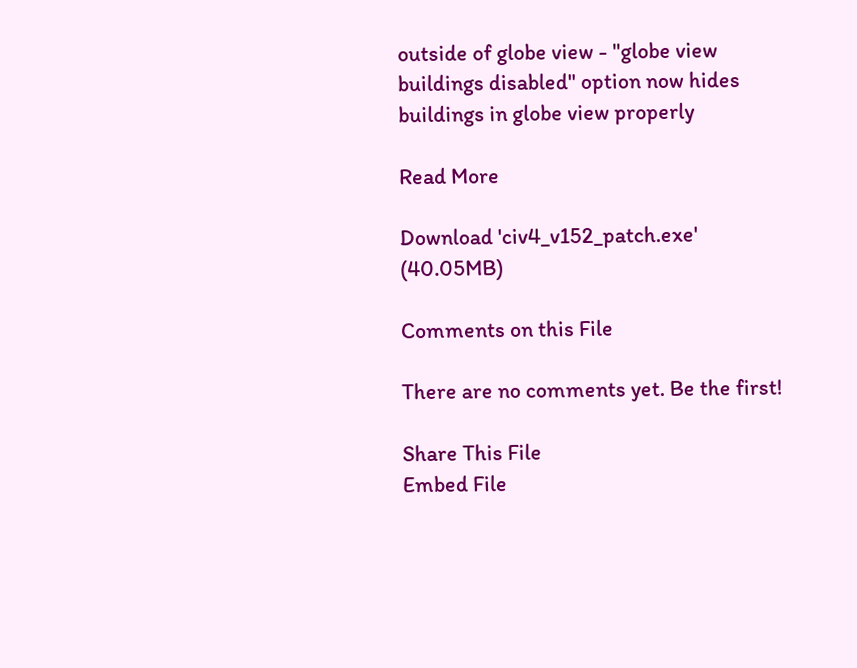outside of globe view - "globe view buildings disabled" option now hides buildings in globe view properly

Read More

Download 'civ4_v152_patch.exe' (40.05MB)

Comments on this File

There are no comments yet. Be the first!

Share This File
Embed File